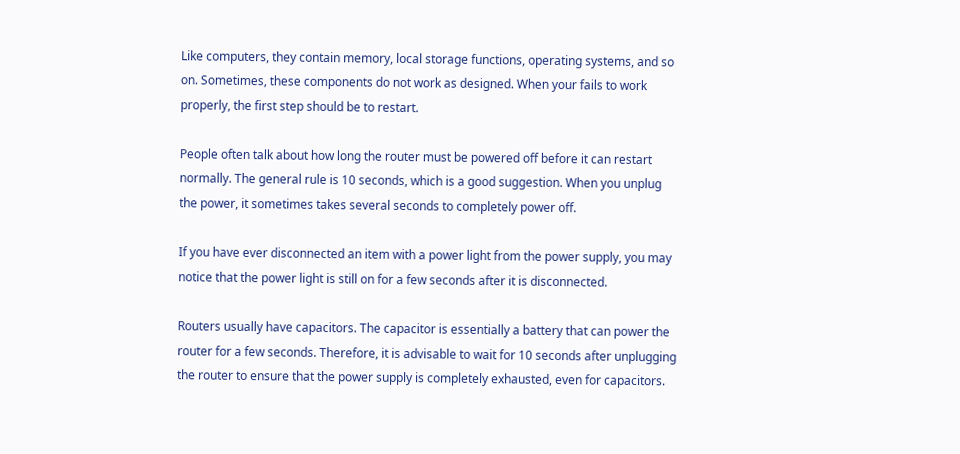Like computers, they contain memory, local storage functions, operating systems, and so on. Sometimes, these components do not work as designed. When your fails to work properly, the first step should be to restart.

People often talk about how long the router must be powered off before it can restart normally. The general rule is 10 seconds, which is a good suggestion. When you unplug the power, it sometimes takes several seconds to completely power off.

If you have ever disconnected an item with a power light from the power supply, you may notice that the power light is still on for a few seconds after it is disconnected.

Routers usually have capacitors. The capacitor is essentially a battery that can power the router for a few seconds. Therefore, it is advisable to wait for 10 seconds after unplugging the router to ensure that the power supply is completely exhausted, even for capacitors.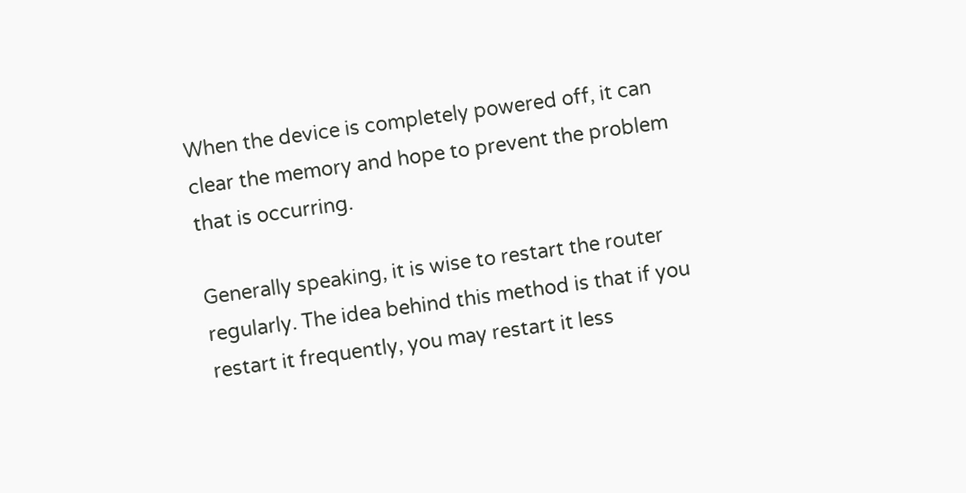When the device is completely powered off, it can clear the memory and hope to prevent the problem that is occurring.

Generally speaking, it is wise to restart the router regularly. The idea behind this method is that if you restart it frequently, you may restart it less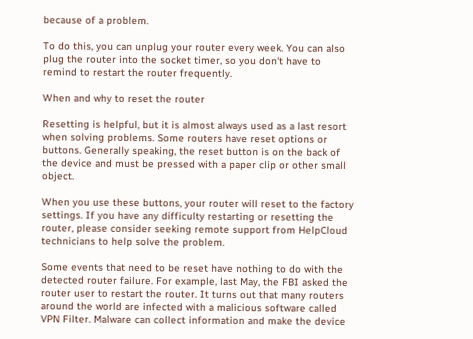because of a problem.

To do this, you can unplug your router every week. You can also plug the router into the socket timer, so you don't have to remind to restart the router frequently.

When and why to reset the router

Resetting is helpful, but it is almost always used as a last resort when solving problems. Some routers have reset options or buttons. Generally speaking, the reset button is on the back of the device and must be pressed with a paper clip or other small object.

When you use these buttons, your router will reset to the factory settings. If you have any difficulty restarting or resetting the router, please consider seeking remote support from HelpCloud technicians to help solve the problem.

Some events that need to be reset have nothing to do with the detected router failure. For example, last May, the FBI asked the router user to restart the router. It turns out that many routers around the world are infected with a malicious software called VPN Filter. Malware can collect information and make the device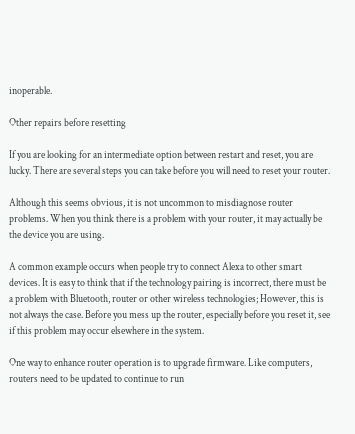inoperable.

Other repairs before resetting

If you are looking for an intermediate option between restart and reset, you are lucky. There are several steps you can take before you will need to reset your router.

Although this seems obvious, it is not uncommon to misdiagnose router problems. When you think there is a problem with your router, it may actually be the device you are using.

A common example occurs when people try to connect Alexa to other smart devices. It is easy to think that if the technology pairing is incorrect, there must be a problem with Bluetooth, router or other wireless technologies; However, this is not always the case. Before you mess up the router, especially before you reset it, see if this problem may occur elsewhere in the system.

One way to enhance router operation is to upgrade firmware. Like computers, routers need to be updated to continue to run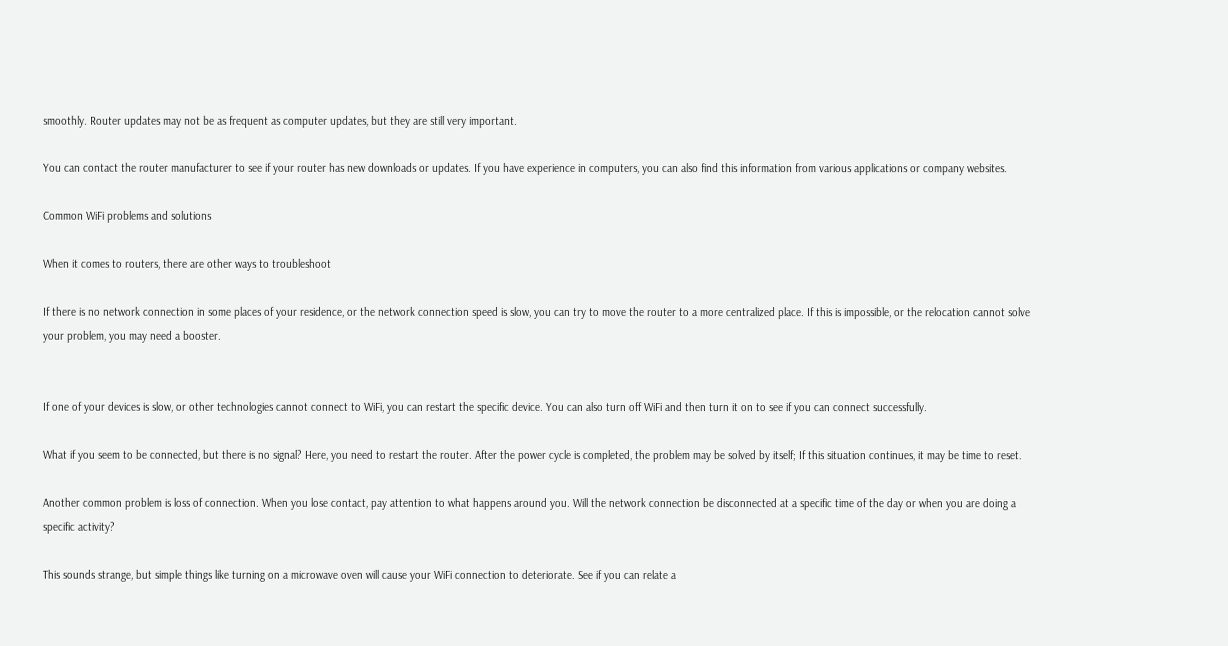smoothly. Router updates may not be as frequent as computer updates, but they are still very important.

You can contact the router manufacturer to see if your router has new downloads or updates. If you have experience in computers, you can also find this information from various applications or company websites.

Common WiFi problems and solutions

When it comes to routers, there are other ways to troubleshoot

If there is no network connection in some places of your residence, or the network connection speed is slow, you can try to move the router to a more centralized place. If this is impossible, or the relocation cannot solve your problem, you may need a booster.


If one of your devices is slow, or other technologies cannot connect to WiFi, you can restart the specific device. You can also turn off WiFi and then turn it on to see if you can connect successfully.

What if you seem to be connected, but there is no signal? Here, you need to restart the router. After the power cycle is completed, the problem may be solved by itself; If this situation continues, it may be time to reset.

Another common problem is loss of connection. When you lose contact, pay attention to what happens around you. Will the network connection be disconnected at a specific time of the day or when you are doing a specific activity?

This sounds strange, but simple things like turning on a microwave oven will cause your WiFi connection to deteriorate. See if you can relate a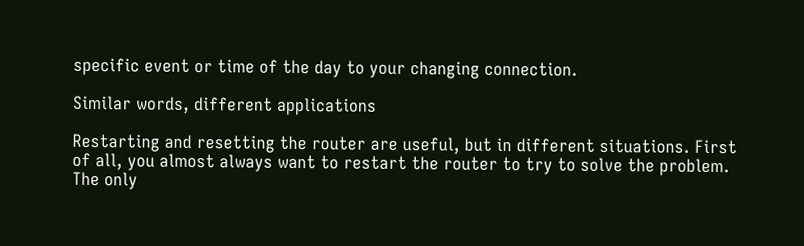specific event or time of the day to your changing connection.

Similar words, different applications

Restarting and resetting the router are useful, but in different situations. First of all, you almost always want to restart the router to try to solve the problem. The only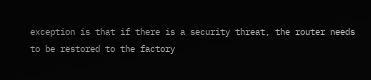exception is that if there is a security threat, the router needs to be restored to the factory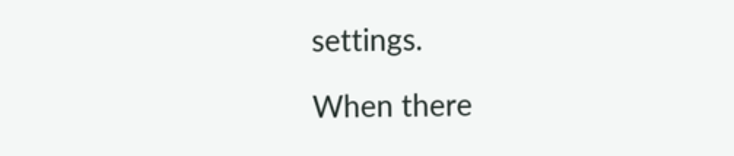settings.

When there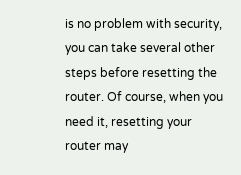is no problem with security, you can take several other steps before resetting the router. Of course, when you need it, resetting your router may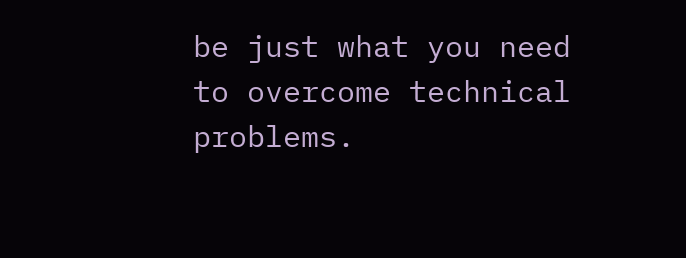be just what you need to overcome technical problems.